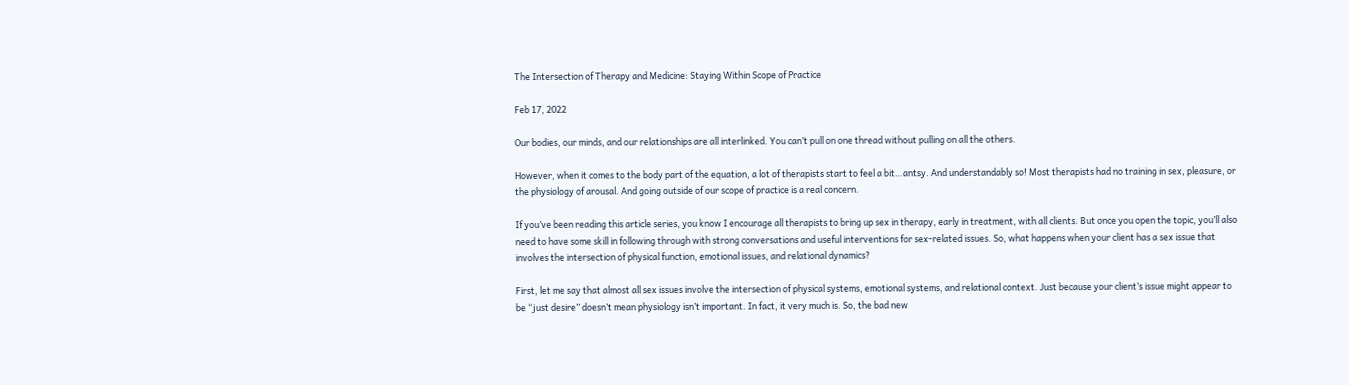The Intersection of Therapy and Medicine: Staying Within Scope of Practice

Feb 17, 2022

Our bodies, our minds, and our relationships are all interlinked. You can’t pull on one thread without pulling on all the others.

However, when it comes to the body part of the equation, a lot of therapists start to feel a bit…antsy. And understandably so! Most therapists had no training in sex, pleasure, or the physiology of arousal. And going outside of our scope of practice is a real concern.

If you’ve been reading this article series, you know I encourage all therapists to bring up sex in therapy, early in treatment, with all clients. But once you open the topic, you’ll also need to have some skill in following through with strong conversations and useful interventions for sex-related issues. So, what happens when your client has a sex issue that involves the intersection of physical function, emotional issues, and relational dynamics?

First, let me say that almost all sex issues involve the intersection of physical systems, emotional systems, and relational context. Just because your client’s issue might appear to be “just desire” doesn’t mean physiology isn’t important. In fact, it very much is. So, the bad new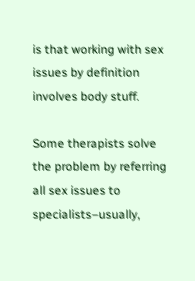is that working with sex issues by definition involves body stuff.

Some therapists solve the problem by referring all sex issues to specialists–usually,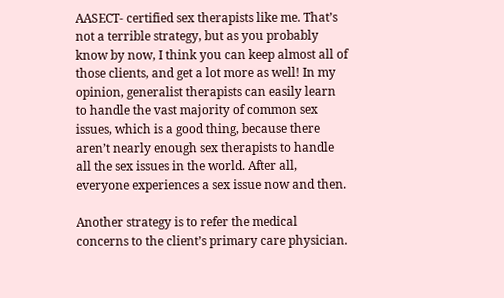AASECT- certified sex therapists like me. That’s not a terrible strategy, but as you probably know by now, I think you can keep almost all of those clients, and get a lot more as well! In my opinion, generalist therapists can easily learn to handle the vast majority of common sex issues, which is a good thing, because there aren’t nearly enough sex therapists to handle all the sex issues in the world. After all, everyone experiences a sex issue now and then.

Another strategy is to refer the medical concerns to the client’s primary care physician.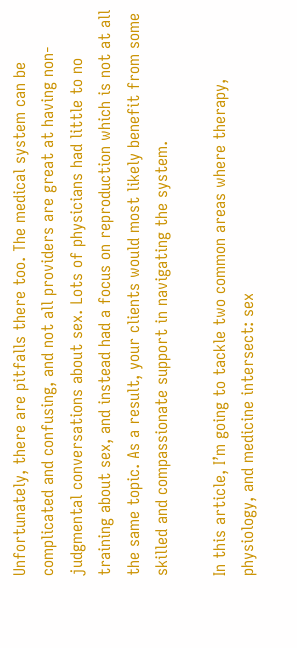Unfortunately, there are pitfalls there too. The medical system can be complicated and confusing, and not all providers are great at having non-judgmental conversations about sex. Lots of physicians had little to no training about sex, and instead had a focus on reproduction which is not at all the same topic. As a result, your clients would most likely benefit from some skilled and compassionate support in navigating the system.

In this article, I’m going to tackle two common areas where therapy, physiology, and medicine intersect: sex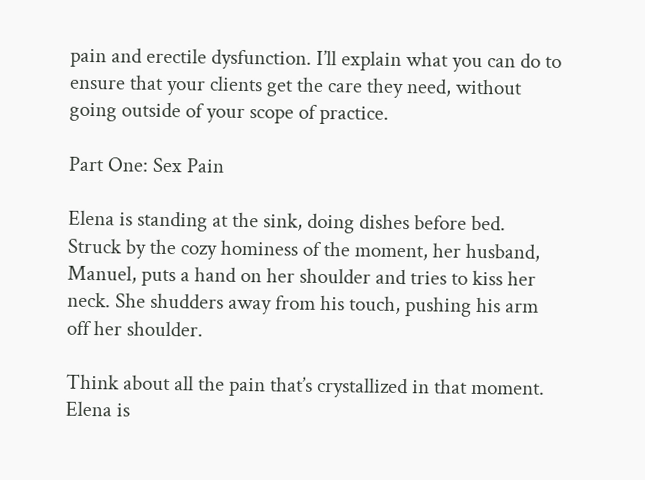pain and erectile dysfunction. I’ll explain what you can do to ensure that your clients get the care they need, without going outside of your scope of practice.

Part One: Sex Pain

Elena is standing at the sink, doing dishes before bed. Struck by the cozy hominess of the moment, her husband, Manuel, puts a hand on her shoulder and tries to kiss her neck. She shudders away from his touch, pushing his arm off her shoulder.

Think about all the pain that’s crystallized in that moment. Elena is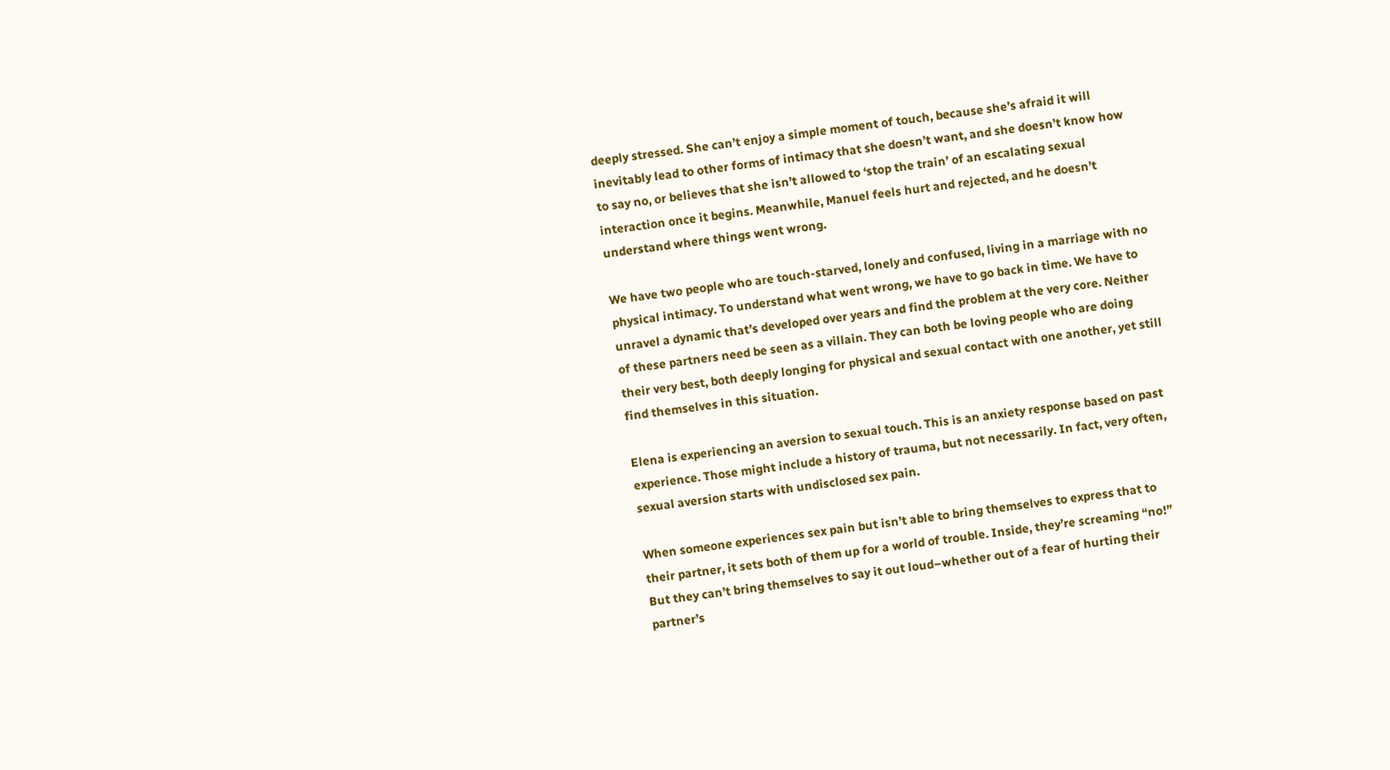deeply stressed. She can’t enjoy a simple moment of touch, because she’s afraid it will inevitably lead to other forms of intimacy that she doesn’t want, and she doesn’t know how to say no, or believes that she isn’t allowed to ‘stop the train’ of an escalating sexual interaction once it begins. Meanwhile, Manuel feels hurt and rejected, and he doesn’t understand where things went wrong.

We have two people who are touch-starved, lonely and confused, living in a marriage with no physical intimacy. To understand what went wrong, we have to go back in time. We have to unravel a dynamic that’s developed over years and find the problem at the very core. Neither of these partners need be seen as a villain. They can both be loving people who are doing their very best, both deeply longing for physical and sexual contact with one another, yet still find themselves in this situation.

Elena is experiencing an aversion to sexual touch. This is an anxiety response based on past experience. Those might include a history of trauma, but not necessarily. In fact, very often, sexual aversion starts with undisclosed sex pain.

When someone experiences sex pain but isn’t able to bring themselves to express that to their partner, it sets both of them up for a world of trouble. Inside, they’re screaming “no!” But they can’t bring themselves to say it out loud–whether out of a fear of hurting their partner’s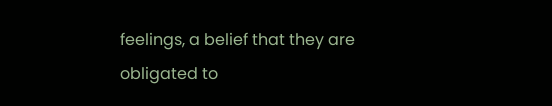feelings, a belief that they are obligated to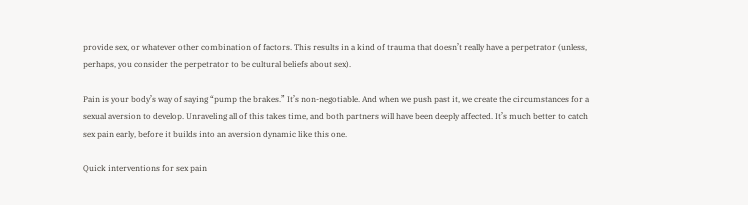provide sex, or whatever other combination of factors. This results in a kind of trauma that doesn’t really have a perpetrator (unless, perhaps, you consider the perpetrator to be cultural beliefs about sex).

Pain is your body’s way of saying “pump the brakes.” It’s non-negotiable. And when we push past it, we create the circumstances for a sexual aversion to develop. Unraveling all of this takes time, and both partners will have been deeply affected. It’s much better to catch sex pain early, before it builds into an aversion dynamic like this one.

Quick interventions for sex pain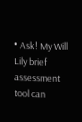• Ask! My Will Lily brief assessment tool can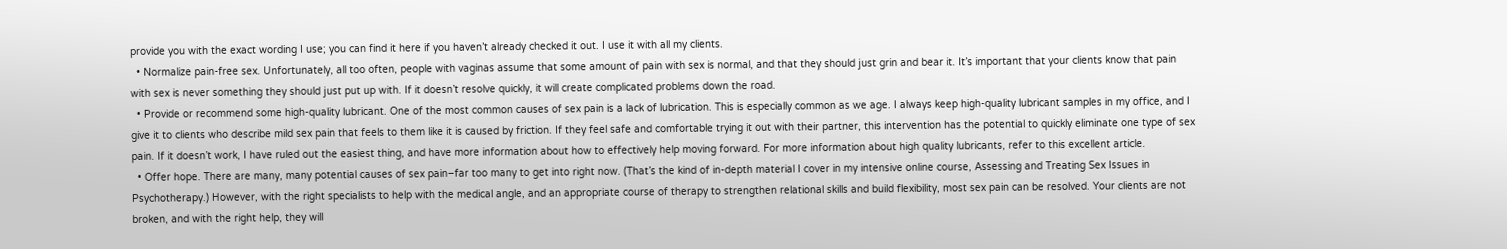provide you with the exact wording I use; you can find it here if you haven’t already checked it out. I use it with all my clients.
  • Normalize pain-free sex. Unfortunately, all too often, people with vaginas assume that some amount of pain with sex is normal, and that they should just grin and bear it. It’s important that your clients know that pain with sex is never something they should just put up with. If it doesn’t resolve quickly, it will create complicated problems down the road.
  • Provide or recommend some high-quality lubricant. One of the most common causes of sex pain is a lack of lubrication. This is especially common as we age. I always keep high-quality lubricant samples in my office, and I give it to clients who describe mild sex pain that feels to them like it is caused by friction. If they feel safe and comfortable trying it out with their partner, this intervention has the potential to quickly eliminate one type of sex pain. If it doesn’t work, I have ruled out the easiest thing, and have more information about how to effectively help moving forward. For more information about high quality lubricants, refer to this excellent article.
  • Offer hope. There are many, many potential causes of sex pain–far too many to get into right now. (That’s the kind of in-depth material I cover in my intensive online course, Assessing and Treating Sex Issues in Psychotherapy.) However, with the right specialists to help with the medical angle, and an appropriate course of therapy to strengthen relational skills and build flexibility, most sex pain can be resolved. Your clients are not broken, and with the right help, they will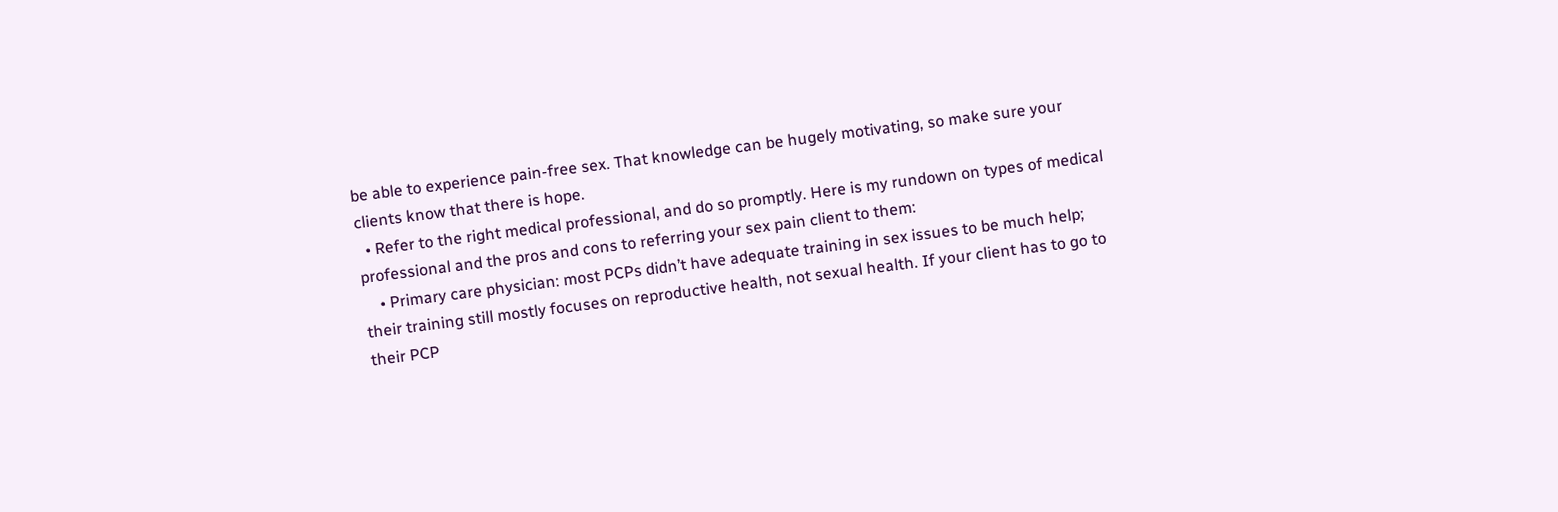be able to experience pain-free sex. That knowledge can be hugely motivating, so make sure your clients know that there is hope.
  • Refer to the right medical professional, and do so promptly. Here is my rundown on types of medical professional and the pros and cons to referring your sex pain client to them:
    • Primary care physician: most PCPs didn’t have adequate training in sex issues to be much help; their training still mostly focuses on reproductive health, not sexual health. If your client has to go to their PCP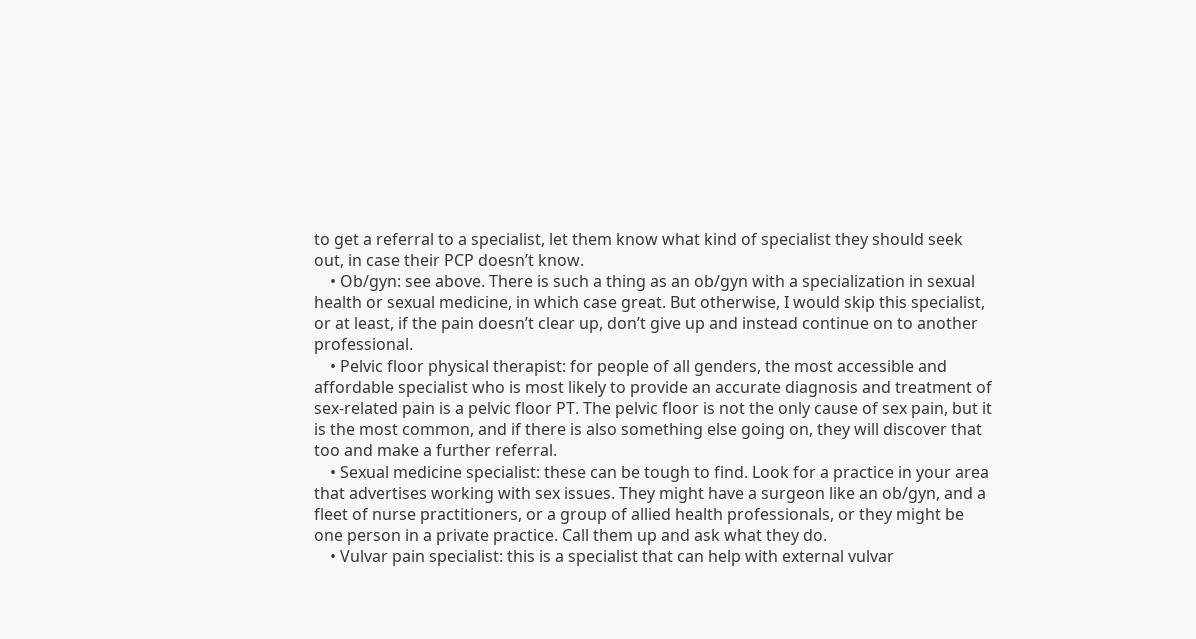to get a referral to a specialist, let them know what kind of specialist they should seek out, in case their PCP doesn’t know.
    • Ob/gyn: see above. There is such a thing as an ob/gyn with a specialization in sexual health or sexual medicine, in which case great. But otherwise, I would skip this specialist, or at least, if the pain doesn’t clear up, don’t give up and instead continue on to another professional.
    • Pelvic floor physical therapist: for people of all genders, the most accessible and affordable specialist who is most likely to provide an accurate diagnosis and treatment of sex-related pain is a pelvic floor PT. The pelvic floor is not the only cause of sex pain, but it is the most common, and if there is also something else going on, they will discover that too and make a further referral.
    • Sexual medicine specialist: these can be tough to find. Look for a practice in your area that advertises working with sex issues. They might have a surgeon like an ob/gyn, and a fleet of nurse practitioners, or a group of allied health professionals, or they might be one person in a private practice. Call them up and ask what they do.
    • Vulvar pain specialist: this is a specialist that can help with external vulvar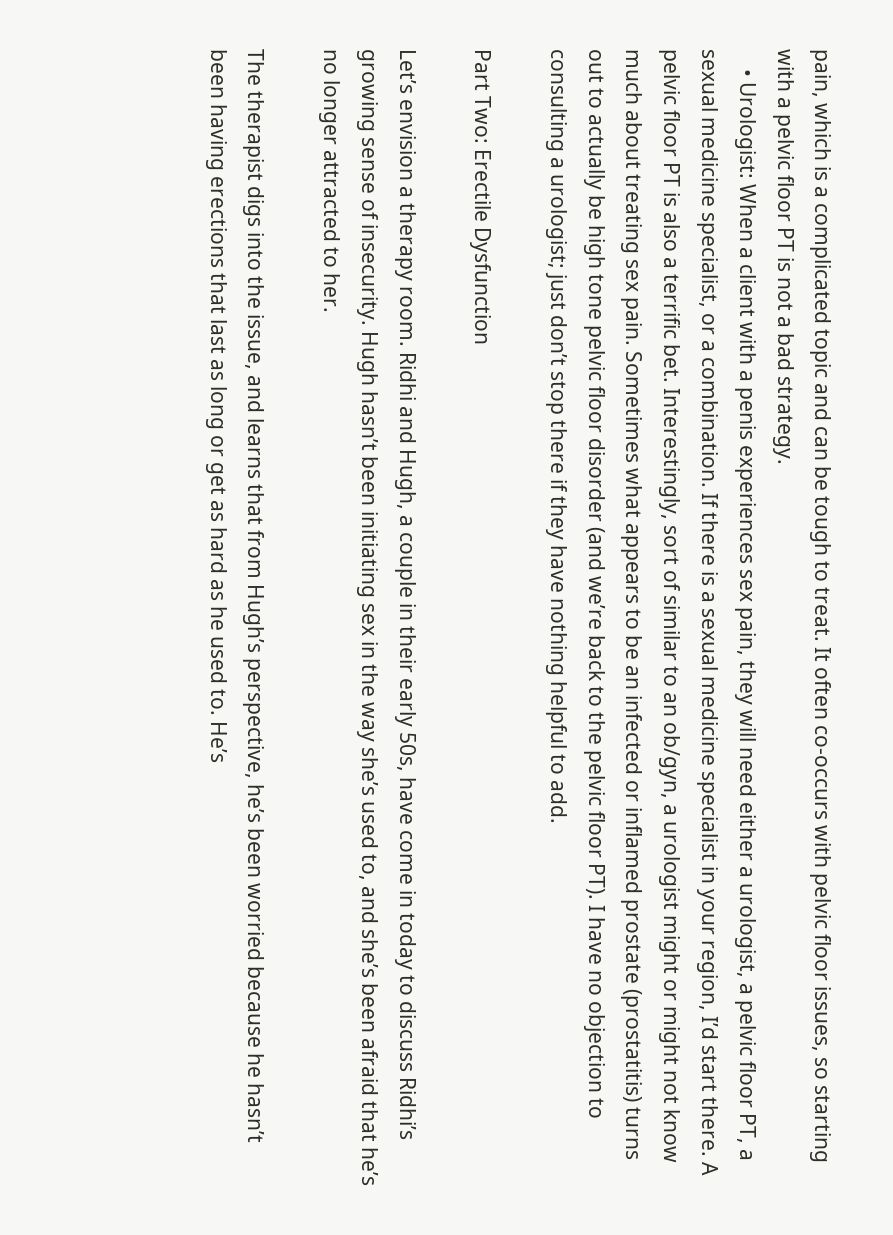pain, which is a complicated topic and can be tough to treat. It often co-occurs with pelvic floor issues, so starting with a pelvic floor PT is not a bad strategy.
    • Urologist: When a client with a penis experiences sex pain, they will need either a urologist, a pelvic floor PT, a sexual medicine specialist, or a combination. If there is a sexual medicine specialist in your region, I’d start there. A pelvic floor PT is also a terrific bet. Interestingly, sort of similar to an ob/gyn, a urologist might or might not know much about treating sex pain. Sometimes what appears to be an infected or inflamed prostate (prostatitis) turns out to actually be high tone pelvic floor disorder (and we’re back to the pelvic floor PT). I have no objection to consulting a urologist; just don’t stop there if they have nothing helpful to add.

Part Two: Erectile Dysfunction

Let’s envision a therapy room. Ridhi and Hugh, a couple in their early 50s, have come in today to discuss Ridhi’s growing sense of insecurity. Hugh hasn’t been initiating sex in the way she’s used to, and she’s been afraid that he’s no longer attracted to her.

The therapist digs into the issue, and learns that from Hugh’s perspective, he’s been worried because he hasn’t been having erections that last as long or get as hard as he used to. He’s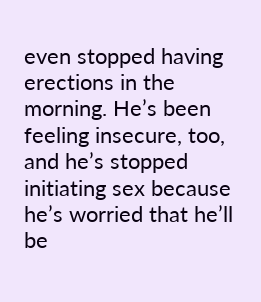even stopped having erections in the morning. He’s been feeling insecure, too, and he’s stopped initiating sex because he’s worried that he’ll be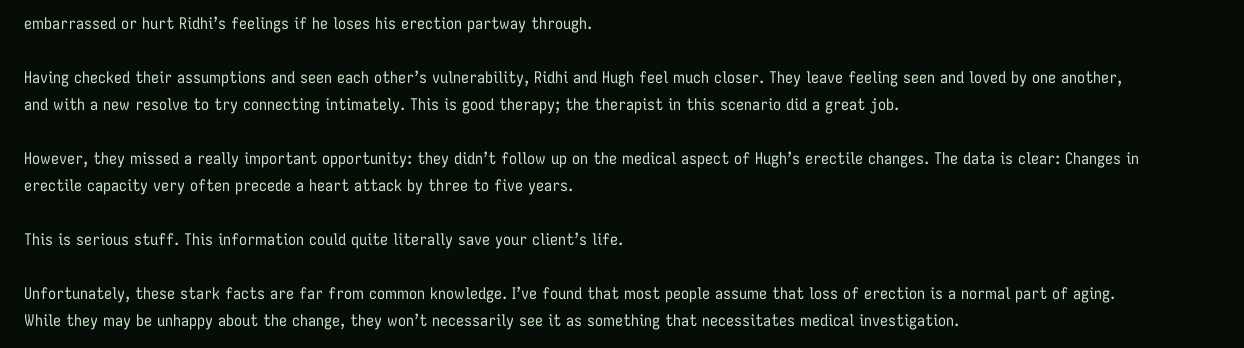embarrassed or hurt Ridhi’s feelings if he loses his erection partway through.

Having checked their assumptions and seen each other’s vulnerability, Ridhi and Hugh feel much closer. They leave feeling seen and loved by one another, and with a new resolve to try connecting intimately. This is good therapy; the therapist in this scenario did a great job.

However, they missed a really important opportunity: they didn’t follow up on the medical aspect of Hugh’s erectile changes. The data is clear: Changes in erectile capacity very often precede a heart attack by three to five years.

This is serious stuff. This information could quite literally save your client’s life.

Unfortunately, these stark facts are far from common knowledge. I’ve found that most people assume that loss of erection is a normal part of aging. While they may be unhappy about the change, they won’t necessarily see it as something that necessitates medical investigation.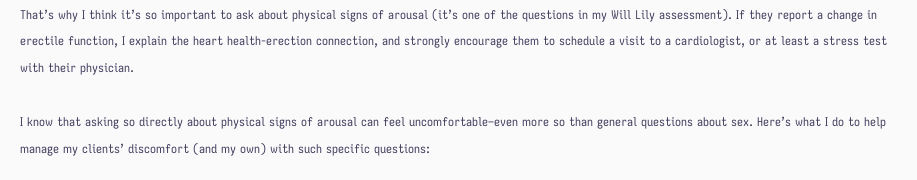That’s why I think it’s so important to ask about physical signs of arousal (it’s one of the questions in my Will Lily assessment). If they report a change in erectile function, I explain the heart health-erection connection, and strongly encourage them to schedule a visit to a cardiologist, or at least a stress test with their physician.

I know that asking so directly about physical signs of arousal can feel uncomfortable–even more so than general questions about sex. Here’s what I do to help manage my clients’ discomfort (and my own) with such specific questions: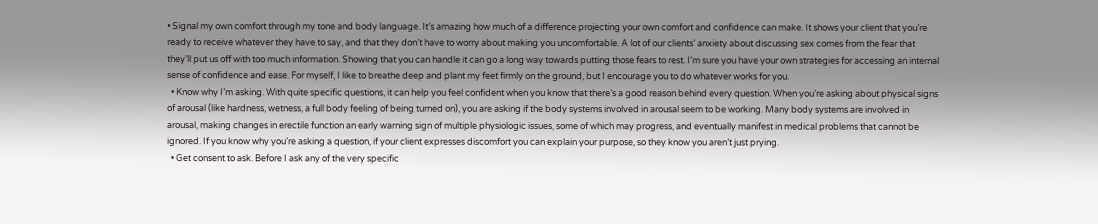• Signal my own comfort through my tone and body language. It’s amazing how much of a difference projecting your own comfort and confidence can make. It shows your client that you’re ready to receive whatever they have to say, and that they don’t have to worry about making you uncomfortable. A lot of our clients’ anxiety about discussing sex comes from the fear that they’ll put us off with too much information. Showing that you can handle it can go a long way towards putting those fears to rest. I’m sure you have your own strategies for accessing an internal sense of confidence and ease. For myself, I like to breathe deep and plant my feet firmly on the ground, but I encourage you to do whatever works for you.
  • Know why I’m asking. With quite specific questions, it can help you feel confident when you know that there’s a good reason behind every question. When you’re asking about physical signs of arousal (like hardness, wetness, a full body feeling of being turned on), you are asking if the body systems involved in arousal seem to be working. Many body systems are involved in arousal, making changes in erectile function an early warning sign of multiple physiologic issues, some of which may progress, and eventually manifest in medical problems that cannot be ignored. If you know why you’re asking a question, if your client expresses discomfort you can explain your purpose, so they know you aren’t just prying.
  • Get consent to ask. Before I ask any of the very specific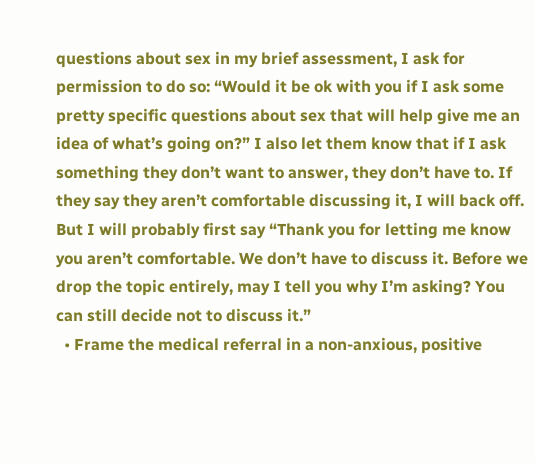questions about sex in my brief assessment, I ask for permission to do so: “Would it be ok with you if I ask some pretty specific questions about sex that will help give me an idea of what’s going on?” I also let them know that if I ask something they don’t want to answer, they don’t have to. If they say they aren’t comfortable discussing it, I will back off. But I will probably first say “Thank you for letting me know you aren’t comfortable. We don’t have to discuss it. Before we drop the topic entirely, may I tell you why I’m asking? You can still decide not to discuss it.”
  • Frame the medical referral in a non-anxious, positive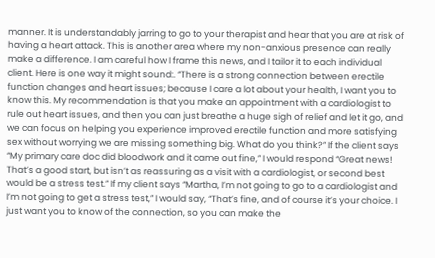manner. It is understandably jarring to go to your therapist and hear that you are at risk of having a heart attack. This is another area where my non-anxious presence can really make a difference. I am careful how I frame this news, and I tailor it to each individual client. Here is one way it might sound:. “There is a strong connection between erectile function changes and heart issues; because I care a lot about your health, I want you to know this. My recommendation is that you make an appointment with a cardiologist to rule out heart issues, and then you can just breathe a huge sigh of relief and let it go, and we can focus on helping you experience improved erectile function and more satisfying sex without worrying we are missing something big. What do you think?” If the client says “My primary care doc did bloodwork and it came out fine,” I would respond “Great news! That’s a good start, but isn’t as reassuring as a visit with a cardiologist, or second best would be a stress test.” If my client says “Martha, I’m not going to go to a cardiologist and I’m not going to get a stress test,” I would say, “That’s fine, and of course it’s your choice. I just want you to know of the connection, so you can make the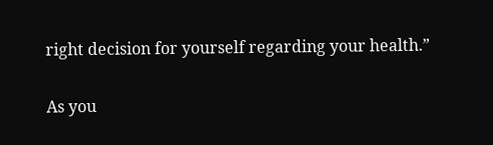right decision for yourself regarding your health.”

As you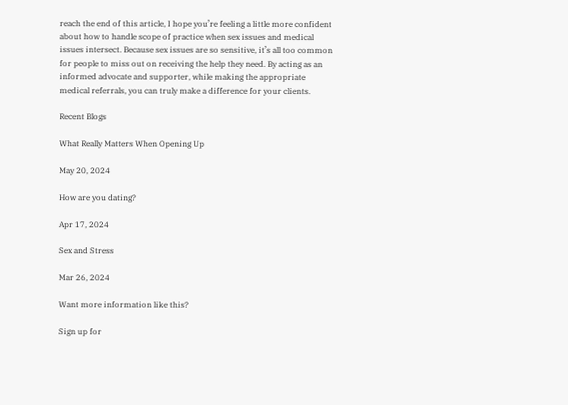reach the end of this article, I hope you’re feeling a little more confident about how to handle scope of practice when sex issues and medical issues intersect. Because sex issues are so sensitive, it’s all too common for people to miss out on receiving the help they need. By acting as an informed advocate and supporter, while making the appropriate medical referrals, you can truly make a difference for your clients.

Recent Blogs

What Really Matters When Opening Up

May 20, 2024

How are you dating?

Apr 17, 2024

Sex and Stress

Mar 26, 2024

Want more information like this?

Sign up for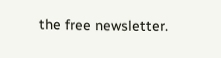the free newsletter.